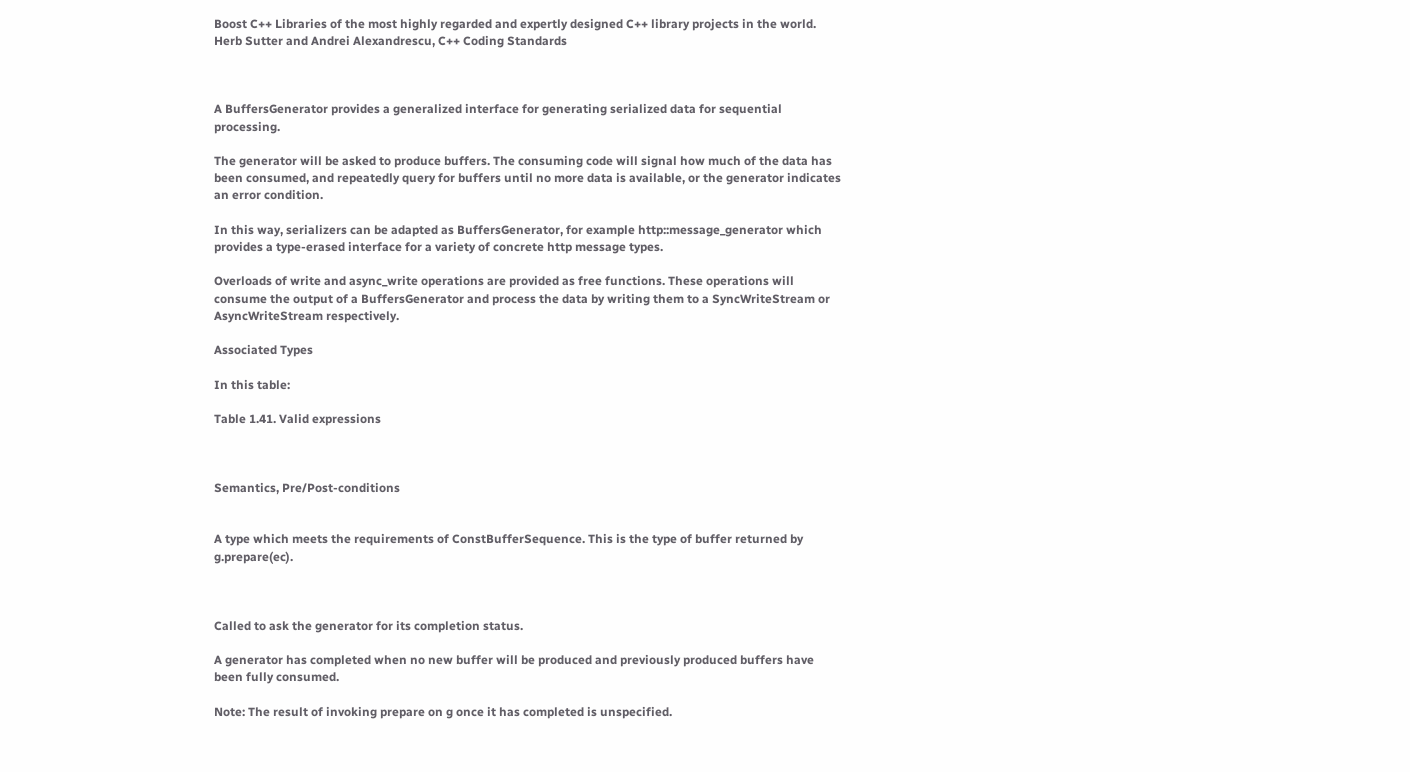Boost C++ Libraries of the most highly regarded and expertly designed C++ library projects in the world. Herb Sutter and Andrei Alexandrescu, C++ Coding Standards



A BuffersGenerator provides a generalized interface for generating serialized data for sequential processing.

The generator will be asked to produce buffers. The consuming code will signal how much of the data has been consumed, and repeatedly query for buffers until no more data is available, or the generator indicates an error condition.

In this way, serializers can be adapted as BuffersGenerator, for example http::message_generator which provides a type-erased interface for a variety of concrete http message types.

Overloads of write and async_write operations are provided as free functions. These operations will consume the output of a BuffersGenerator and process the data by writing them to a SyncWriteStream or AsyncWriteStream respectively.

Associated Types

In this table:

Table 1.41. Valid expressions



Semantics, Pre/Post-conditions


A type which meets the requirements of ConstBufferSequence. This is the type of buffer returned by g.prepare(ec).



Called to ask the generator for its completion status.

A generator has completed when no new buffer will be produced and previously produced buffers have been fully consumed.

Note: The result of invoking prepare on g once it has completed is unspecified.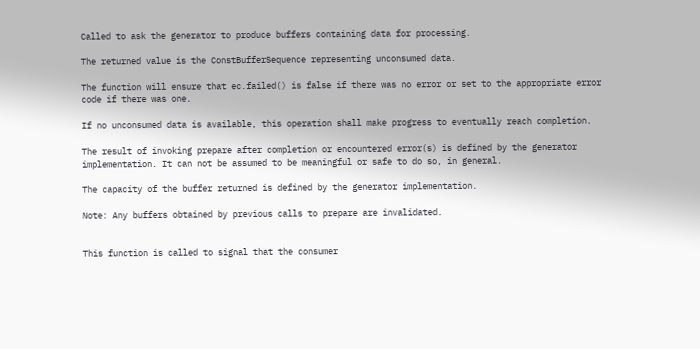Called to ask the generator to produce buffers containing data for processing.

The returned value is the ConstBufferSequence representing unconsumed data.

The function will ensure that ec.failed() is false if there was no error or set to the appropriate error code if there was one.

If no unconsumed data is available, this operation shall make progress to eventually reach completion.

The result of invoking prepare after completion or encountered error(s) is defined by the generator implementation. It can not be assumed to be meaningful or safe to do so, in general.

The capacity of the buffer returned is defined by the generator implementation.

Note: Any buffers obtained by previous calls to prepare are invalidated.


This function is called to signal that the consumer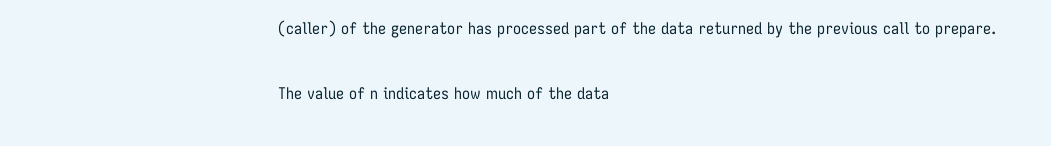(caller) of the generator has processed part of the data returned by the previous call to prepare.

The value of n indicates how much of the data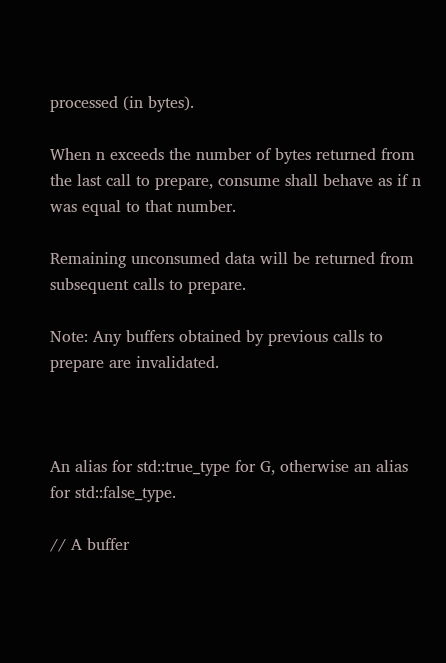processed (in bytes).

When n exceeds the number of bytes returned from the last call to prepare, consume shall behave as if n was equal to that number.

Remaining unconsumed data will be returned from subsequent calls to prepare.

Note: Any buffers obtained by previous calls to prepare are invalidated.



An alias for std::true_type for G, otherwise an alias for std::false_type.

// A buffer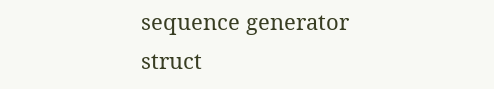sequence generator
struct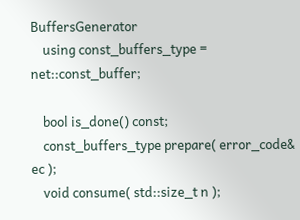BuffersGenerator
    using const_buffers_type = net::const_buffer;

    bool is_done() const;
    const_buffers_type prepare( error_code& ec );
    void consume( std::size_t n );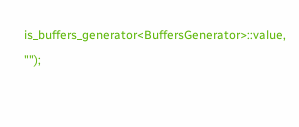is_buffers_generator<BuffersGenerator>::value, "");